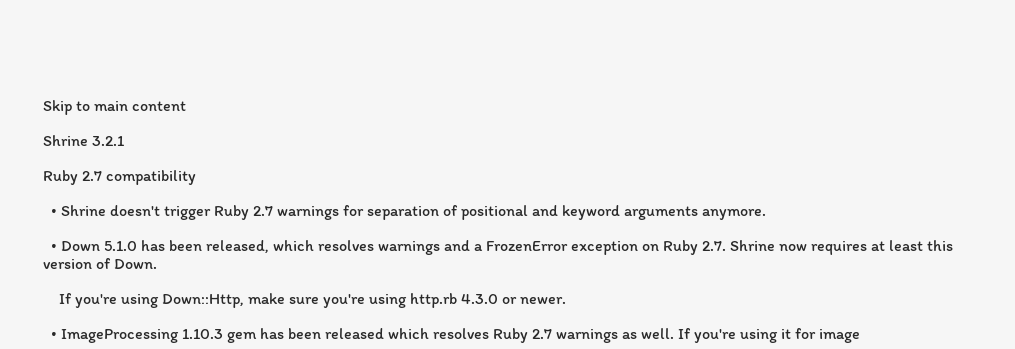Skip to main content

Shrine 3.2.1

Ruby 2.7 compatibility

  • Shrine doesn't trigger Ruby 2.7 warnings for separation of positional and keyword arguments anymore.

  • Down 5.1.0 has been released, which resolves warnings and a FrozenError exception on Ruby 2.7. Shrine now requires at least this version of Down.

    If you're using Down::Http, make sure you're using http.rb 4.3.0 or newer.

  • ImageProcessing 1.10.3 gem has been released which resolves Ruby 2.7 warnings as well. If you're using it for image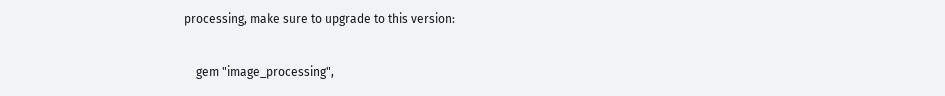processing, make sure to upgrade to this version:

    gem "image_processing",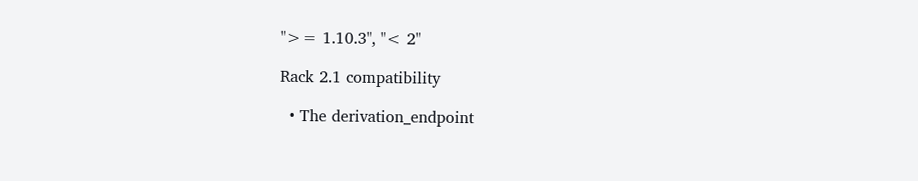">= 1.10.3", "< 2"

Rack 2.1 compatibility

  • The derivation_endpoint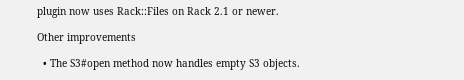plugin now uses Rack::Files on Rack 2.1 or newer.

Other improvements

  • The S3#open method now handles empty S3 objects.